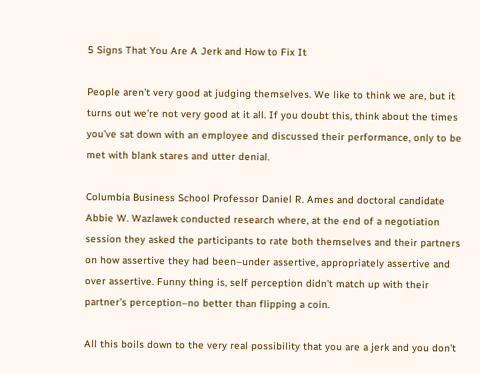5 Signs That You Are A Jerk and How to Fix It

People aren’t very good at judging themselves. We like to think we are, but it turns out we’re not very good at it all. If you doubt this, think about the times you’ve sat down with an employee and discussed their performance, only to be met with blank stares and utter denial.

Columbia Business School Professor Daniel R. Ames and doctoral candidate Abbie W. Wazlawek conducted research where, at the end of a negotiation session they asked the participants to rate both themselves and their partners on how assertive they had been–under assertive, appropriately assertive and over assertive. Funny thing is, self perception didn’t match up with their partner’s perception–no better than flipping a coin.

All this boils down to the very real possibility that you are a jerk and you don’t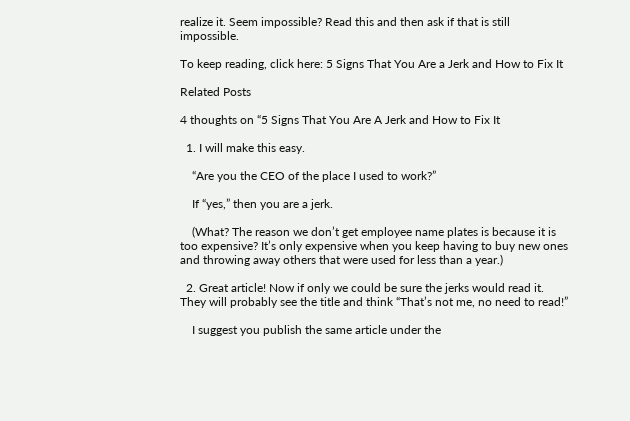realize it. Seem impossible? Read this and then ask if that is still impossible.

To keep reading, click here: 5 Signs That You Are a Jerk and How to Fix It

Related Posts

4 thoughts on “5 Signs That You Are A Jerk and How to Fix It

  1. I will make this easy.

    “Are you the CEO of the place I used to work?”

    If “yes,” then you are a jerk.

    (What? The reason we don’t get employee name plates is because it is too expensive? It’s only expensive when you keep having to buy new ones and throwing away others that were used for less than a year.)

  2. Great article! Now if only we could be sure the jerks would read it. They will probably see the title and think “That’s not me, no need to read!”

    I suggest you publish the same article under the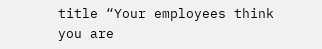title “Your employees think you are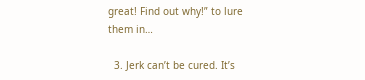great! Find out why!” to lure them in…

  3. Jerk can’t be cured. It’s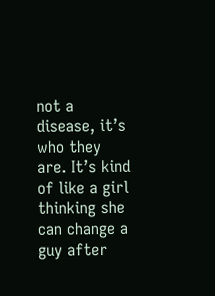not a disease, it’s who they are. It’s kind of like a girl thinking she can change a guy after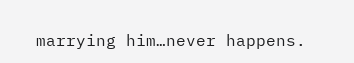marrying him…never happens.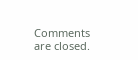Comments are closed.